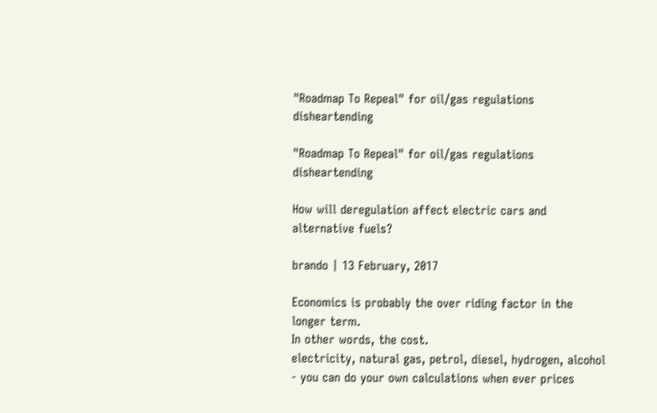"Roadmap To Repeal" for oil/gas regulations disheartending

"Roadmap To Repeal" for oil/gas regulations disheartending

How will deregulation affect electric cars and alternative fuels?

brando | 13 February, 2017

Economics is probably the over riding factor in the longer term.
In other words, the cost.
electricity, natural gas, petrol, diesel, hydrogen, alcohol - you can do your own calculations when ever prices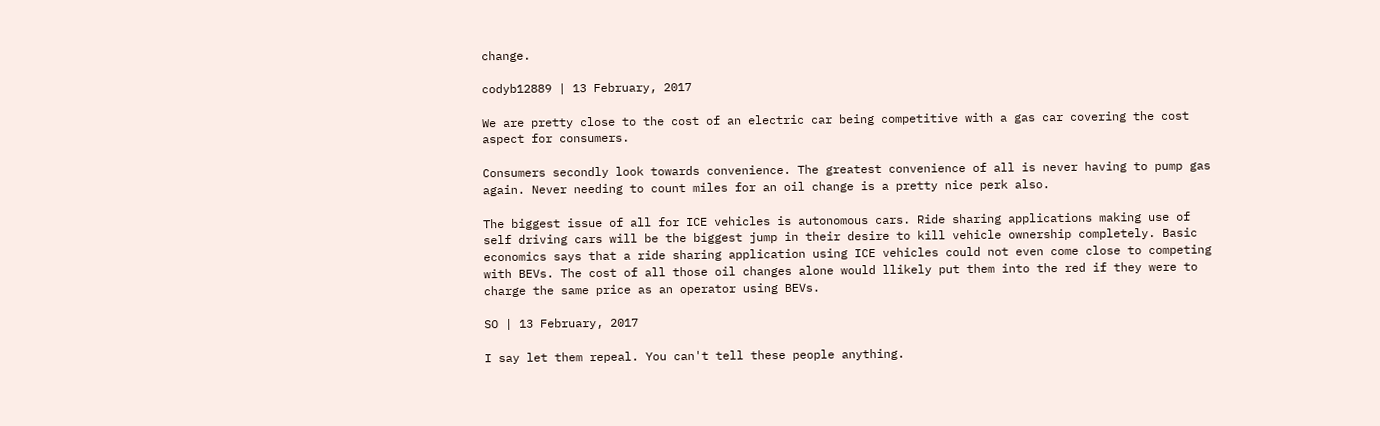change.

codyb12889 | 13 February, 2017

We are pretty close to the cost of an electric car being competitive with a gas car covering the cost aspect for consumers.

Consumers secondly look towards convenience. The greatest convenience of all is never having to pump gas again. Never needing to count miles for an oil change is a pretty nice perk also.

The biggest issue of all for ICE vehicles is autonomous cars. Ride sharing applications making use of self driving cars will be the biggest jump in their desire to kill vehicle ownership completely. Basic economics says that a ride sharing application using ICE vehicles could not even come close to competing with BEVs. The cost of all those oil changes alone would llikely put them into the red if they were to charge the same price as an operator using BEVs.

SO | 13 February, 2017

I say let them repeal. You can't tell these people anything.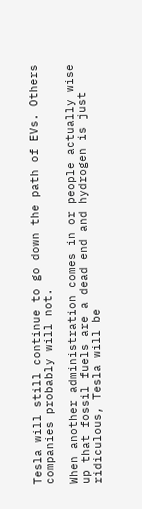Tesla will still continue to go down the path of EVs. Others companies probably will not.

When another administration comes in or people actually wise up that fossil fuels are a dead end and hydrogen is just ridiculous, Tesla will be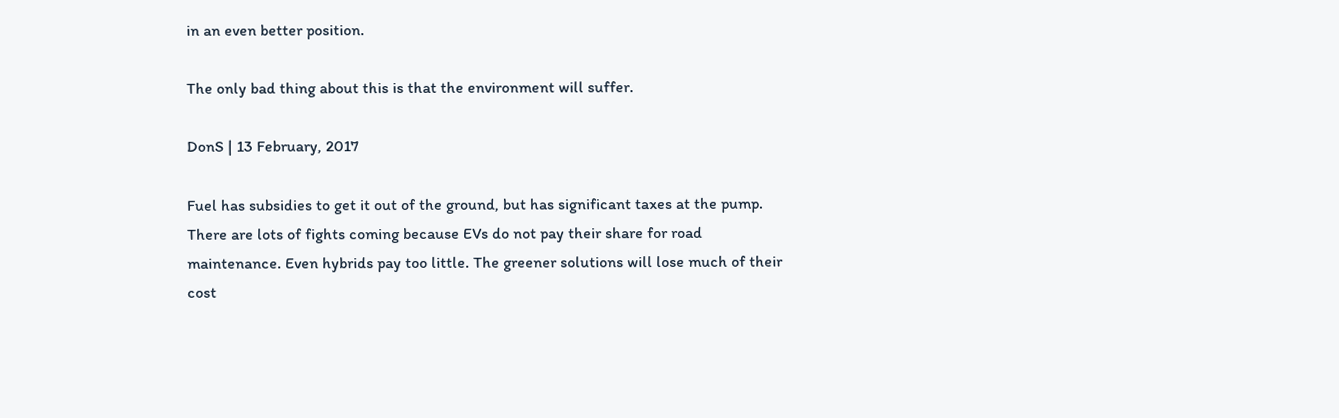in an even better position.

The only bad thing about this is that the environment will suffer.

DonS | 13 February, 2017

Fuel has subsidies to get it out of the ground, but has significant taxes at the pump. There are lots of fights coming because EVs do not pay their share for road maintenance. Even hybrids pay too little. The greener solutions will lose much of their cost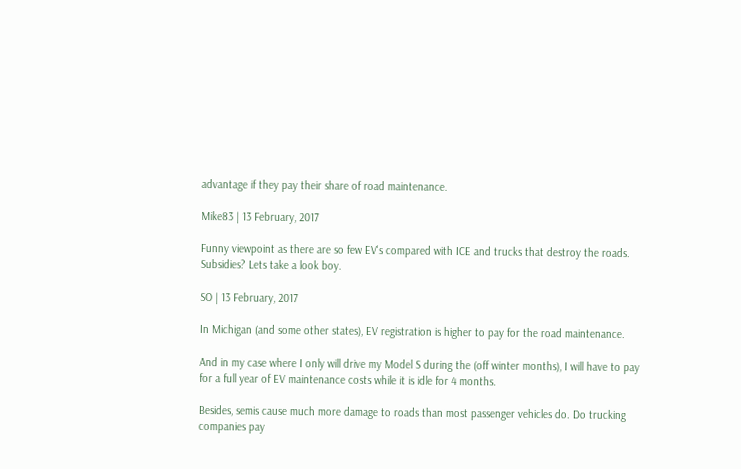advantage if they pay their share of road maintenance.

Mike83 | 13 February, 2017

Funny viewpoint as there are so few EV's compared with ICE and trucks that destroy the roads. Subsidies? Lets take a look boy.

SO | 13 February, 2017

In Michigan (and some other states), EV registration is higher to pay for the road maintenance.

And in my case where I only will drive my Model S during the (off winter months), I will have to pay for a full year of EV maintenance costs while it is idle for 4 months.

Besides, semis cause much more damage to roads than most passenger vehicles do. Do trucking companies pay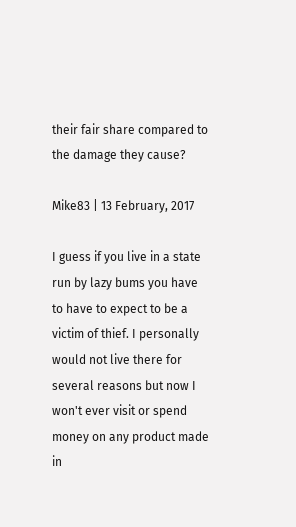their fair share compared to the damage they cause?

Mike83 | 13 February, 2017

I guess if you live in a state run by lazy bums you have to have to expect to be a victim of thief. I personally would not live there for several reasons but now I won't ever visit or spend money on any product made in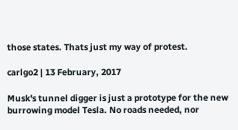those states. Thats just my way of protest.

carlgo2 | 13 February, 2017

Musk's tunnel digger is just a prototype for the new burrowing model Tesla. No roads needed, nor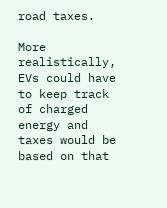road taxes.

More realistically, EVs could have to keep track of charged energy and taxes would be based on that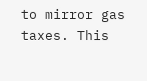to mirror gas taxes. This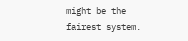might be the fairest system.